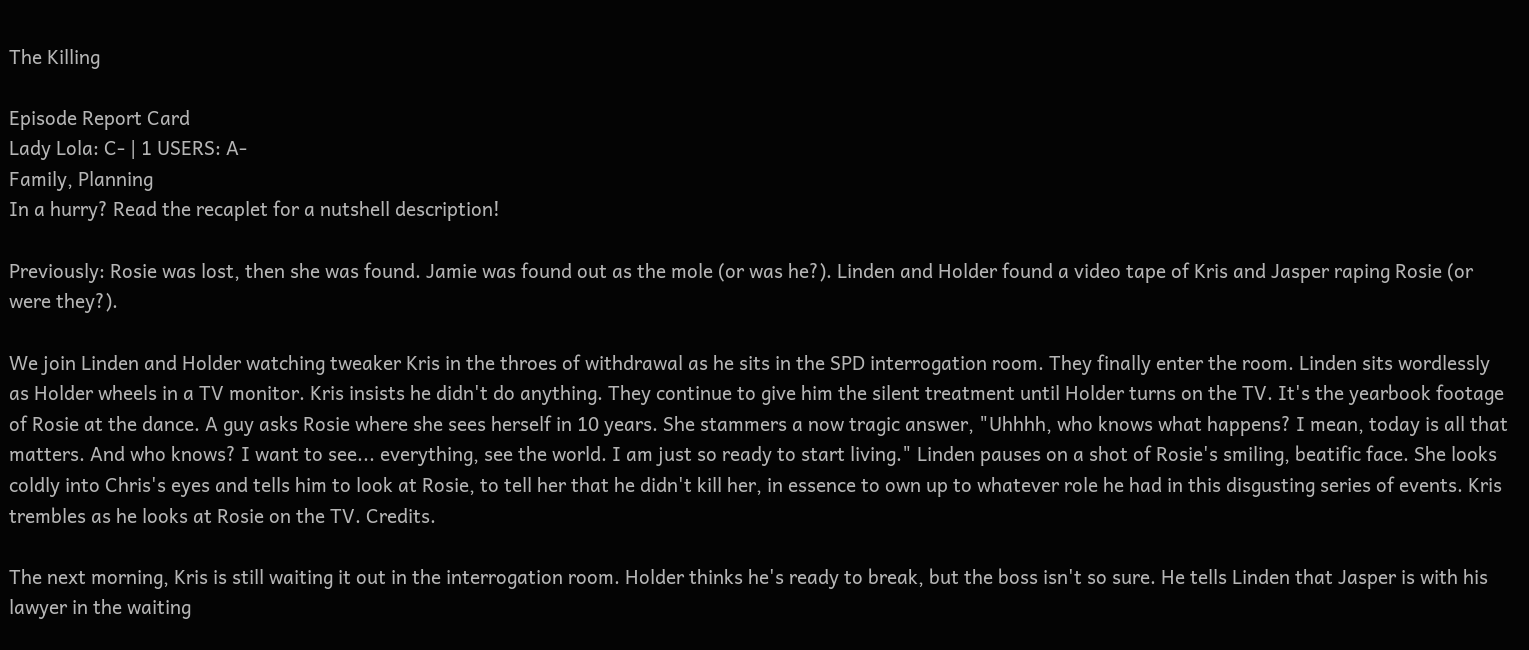The Killing

Episode Report Card
Lady Lola: C- | 1 USERS: A-
Family, Planning
In a hurry? Read the recaplet for a nutshell description!

Previously: Rosie was lost, then she was found. Jamie was found out as the mole (or was he?). Linden and Holder found a video tape of Kris and Jasper raping Rosie (or were they?).

We join Linden and Holder watching tweaker Kris in the throes of withdrawal as he sits in the SPD interrogation room. They finally enter the room. Linden sits wordlessly as Holder wheels in a TV monitor. Kris insists he didn't do anything. They continue to give him the silent treatment until Holder turns on the TV. It's the yearbook footage of Rosie at the dance. A guy asks Rosie where she sees herself in 10 years. She stammers a now tragic answer, "Uhhhh, who knows what happens? I mean, today is all that matters. And who knows? I want to see... everything, see the world. I am just so ready to start living." Linden pauses on a shot of Rosie's smiling, beatific face. She looks coldly into Chris's eyes and tells him to look at Rosie, to tell her that he didn't kill her, in essence to own up to whatever role he had in this disgusting series of events. Kris trembles as he looks at Rosie on the TV. Credits.

The next morning, Kris is still waiting it out in the interrogation room. Holder thinks he's ready to break, but the boss isn't so sure. He tells Linden that Jasper is with his lawyer in the waiting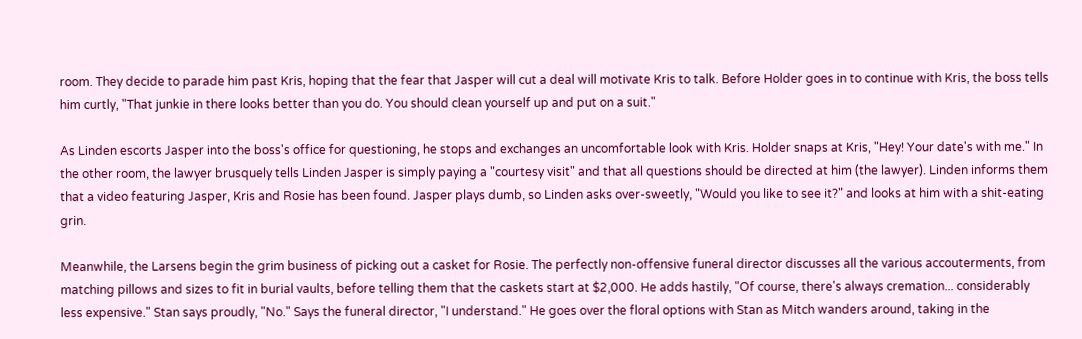room. They decide to parade him past Kris, hoping that the fear that Jasper will cut a deal will motivate Kris to talk. Before Holder goes in to continue with Kris, the boss tells him curtly, "That junkie in there looks better than you do. You should clean yourself up and put on a suit."

As Linden escorts Jasper into the boss's office for questioning, he stops and exchanges an uncomfortable look with Kris. Holder snaps at Kris, "Hey! Your date's with me." In the other room, the lawyer brusquely tells Linden Jasper is simply paying a "courtesy visit" and that all questions should be directed at him (the lawyer). Linden informs them that a video featuring Jasper, Kris and Rosie has been found. Jasper plays dumb, so Linden asks over-sweetly, "Would you like to see it?" and looks at him with a shit-eating grin.

Meanwhile, the Larsens begin the grim business of picking out a casket for Rosie. The perfectly non-offensive funeral director discusses all the various accouterments, from matching pillows and sizes to fit in burial vaults, before telling them that the caskets start at $2,000. He adds hastily, "Of course, there's always cremation... considerably less expensive." Stan says proudly, "No." Says the funeral director, "I understand." He goes over the floral options with Stan as Mitch wanders around, taking in the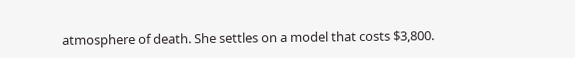atmosphere of death. She settles on a model that costs $3,800.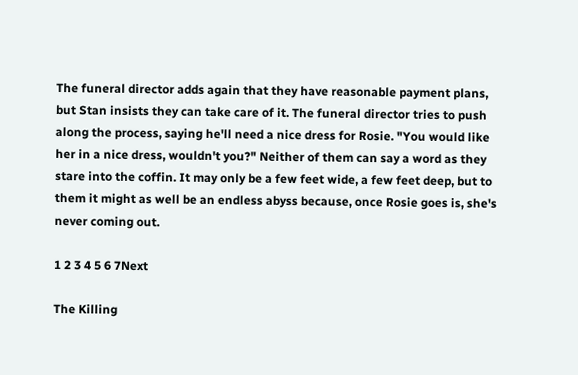The funeral director adds again that they have reasonable payment plans, but Stan insists they can take care of it. The funeral director tries to push along the process, saying he'll need a nice dress for Rosie. "You would like her in a nice dress, wouldn't you?" Neither of them can say a word as they stare into the coffin. It may only be a few feet wide, a few feet deep, but to them it might as well be an endless abyss because, once Rosie goes is, she's never coming out.

1 2 3 4 5 6 7Next

The Killing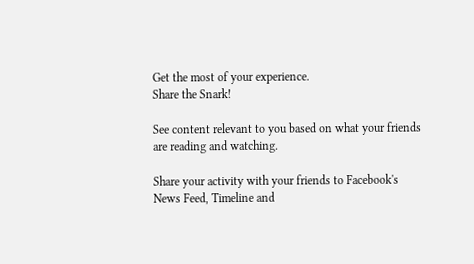Get the most of your experience.
Share the Snark!

See content relevant to you based on what your friends are reading and watching.

Share your activity with your friends to Facebook's News Feed, Timeline and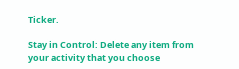Ticker.

Stay in Control: Delete any item from your activity that you choose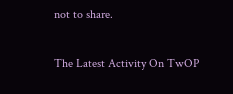not to share.

The Latest Activity On TwOP